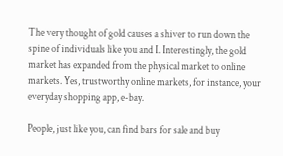The very thought of gold causes a shiver to run down the spine of individuals like you and I. Interestingly, the gold market has expanded from the physical market to online markets. Yes, trustworthy online markets, for instance, your everyday shopping app, e-bay.

People, just like you, can find bars for sale and buy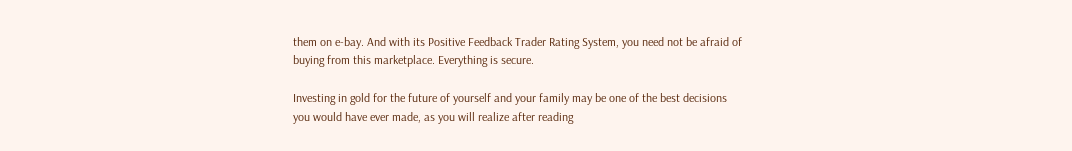them on e-bay. And with its Positive Feedback Trader Rating System, you need not be afraid of buying from this marketplace. Everything is secure.

Investing in gold for the future of yourself and your family may be one of the best decisions you would have ever made, as you will realize after reading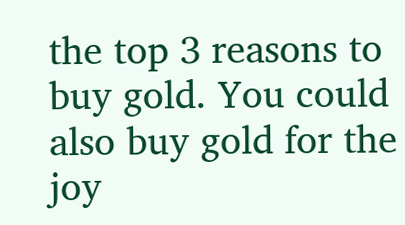the top 3 reasons to buy gold. You could also buy gold for the joy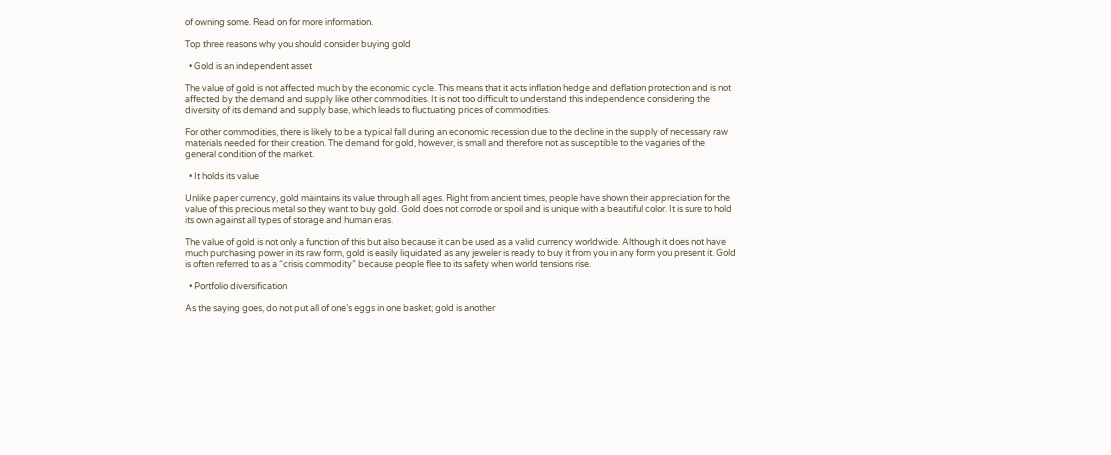of owning some. Read on for more information.

Top three reasons why you should consider buying gold

  • Gold is an independent asset

The value of gold is not affected much by the economic cycle. This means that it acts inflation hedge and deflation protection and is not affected by the demand and supply like other commodities. It is not too difficult to understand this independence considering the diversity of its demand and supply base, which leads to fluctuating prices of commodities.

For other commodities, there is likely to be a typical fall during an economic recession due to the decline in the supply of necessary raw materials needed for their creation. The demand for gold, however, is small and therefore not as susceptible to the vagaries of the general condition of the market.

  • It holds its value

Unlike paper currency, gold maintains its value through all ages. Right from ancient times, people have shown their appreciation for the value of this precious metal so they want to buy gold. Gold does not corrode or spoil and is unique with a beautiful color. It is sure to hold its own against all types of storage and human eras.

The value of gold is not only a function of this but also because it can be used as a valid currency worldwide. Although it does not have much purchasing power in its raw form, gold is easily liquidated as any jeweler is ready to buy it from you in any form you present it. Gold is often referred to as a “crisis commodity” because people flee to its safety when world tensions rise.

  • Portfolio diversification

As the saying goes, do not put all of one’s eggs in one basket; gold is another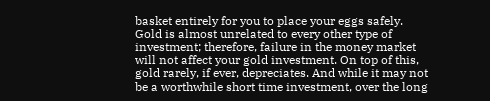basket entirely for you to place your eggs safely. Gold is almost unrelated to every other type of investment; therefore, failure in the money market will not affect your gold investment. On top of this, gold rarely, if ever, depreciates. And while it may not be a worthwhile short time investment, over the long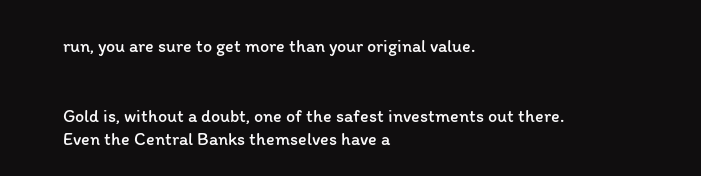run, you are sure to get more than your original value.


Gold is, without a doubt, one of the safest investments out there. Even the Central Banks themselves have a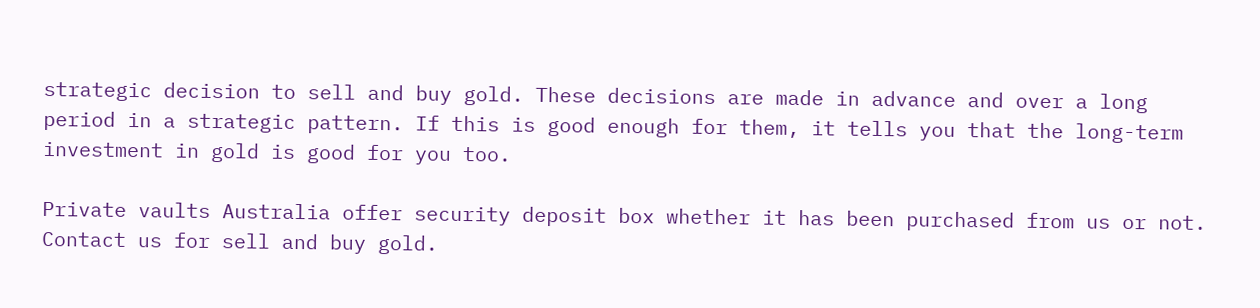strategic decision to sell and buy gold. These decisions are made in advance and over a long period in a strategic pattern. If this is good enough for them, it tells you that the long-term investment in gold is good for you too.

Private vaults Australia offer security deposit box whether it has been purchased from us or not. Contact us for sell and buy gold.